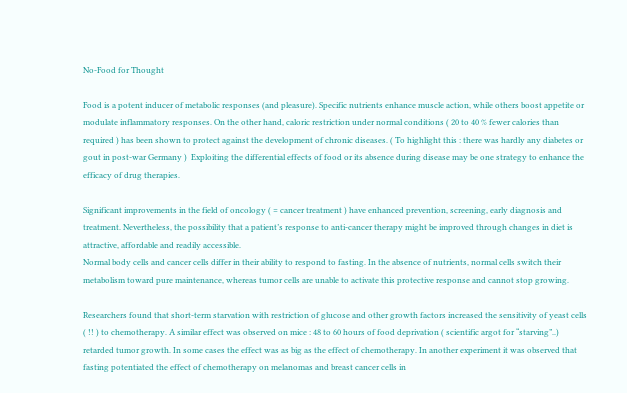No-Food for Thought

Food is a potent inducer of metabolic responses (and pleasure). Specific nutrients enhance muscle action, while others boost appetite or modulate inflammatory responses. On the other hand, caloric restriction under normal conditions ( 20 to 40 % fewer calories than required ) has been shown to protect against the development of chronic diseases. ( To highlight this : there was hardly any diabetes or gout in post-war Germany )  Exploiting the differential effects of food or its absence during disease may be one strategy to enhance the efficacy of drug therapies.

Significant improvements in the field of oncology ( = cancer treatment ) have enhanced prevention, screening, early diagnosis and treatment. Nevertheless, the possibility that a patient’s response to anti-cancer therapy might be improved through changes in diet is attractive, affordable and readily accessible.
Normal body cells and cancer cells differ in their ability to respond to fasting. In the absence of nutrients, normal cells switch their metabolism toward pure maintenance, whereas tumor cells are unable to activate this protective response and cannot stop growing.

Researchers found that short-term starvation with restriction of glucose and other growth factors increased the sensitivity of yeast cells ( !! ) to chemotherapy. A similar effect was observed on mice : 48 to 60 hours of food deprivation ( scientific argot for “starving”..) retarded tumor growth. In some cases the effect was as big as the effect of chemotherapy. In another experiment it was observed that fasting potentiated the effect of chemotherapy on melanomas and breast cancer cells in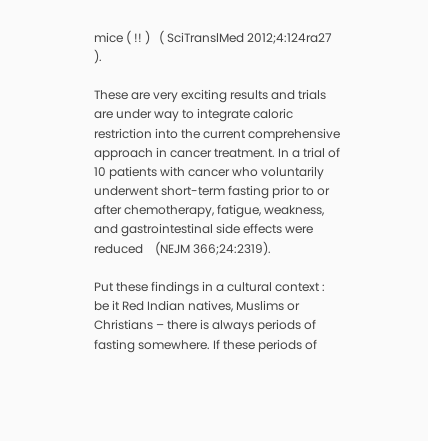mice ( !! )   ( SciTranslMed 2012;4:124ra27 ).

These are very exciting results and trials are under way to integrate caloric restriction into the current comprehensive approach in cancer treatment. In a trial of 10 patients with cancer who voluntarily underwent short-term fasting prior to or after chemotherapy, fatigue, weakness, and gastrointestinal side effects were reduced    (NEJM 366;24:2319).

Put these findings in a cultural context : be it Red Indian natives, Muslims or Christians – there is always periods of fasting somewhere. If these periods of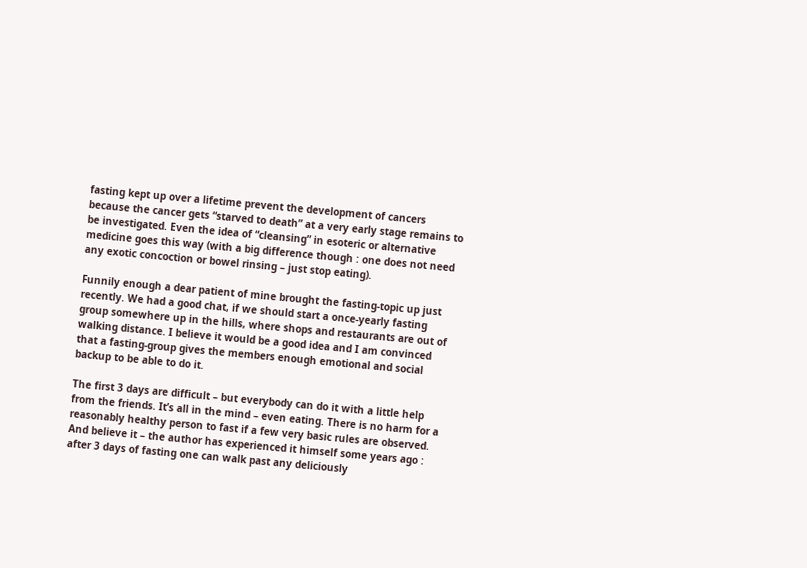fasting kept up over a lifetime prevent the development of cancers because the cancer gets “starved to death” at a very early stage remains to be investigated. Even the idea of “cleansing” in esoteric or alternative medicine goes this way (with a big difference though : one does not need any exotic concoction or bowel rinsing – just stop eating).

Funnily enough a dear patient of mine brought the fasting-topic up just recently. We had a good chat, if we should start a once-yearly fasting group somewhere up in the hills, where shops and restaurants are out of walking distance. I believe it would be a good idea and I am convinced that a fasting-group gives the members enough emotional and social backup to be able to do it.

The first 3 days are difficult – but everybody can do it with a little help from the friends. It’s all in the mind – even eating. There is no harm for a reasonably healthy person to fast if a few very basic rules are observed. And believe it – the author has experienced it himself some years ago : after 3 days of fasting one can walk past any deliciously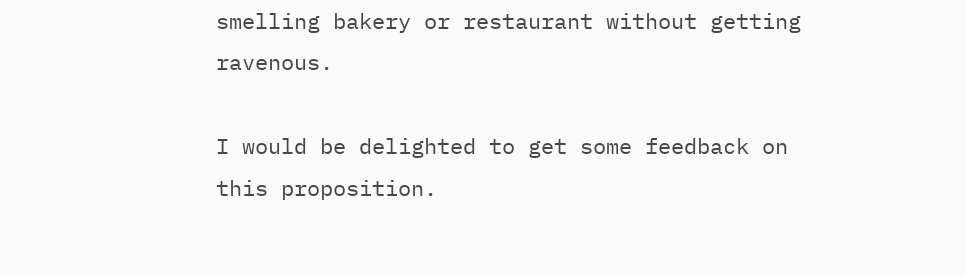smelling bakery or restaurant without getting ravenous.

I would be delighted to get some feedback on this proposition.